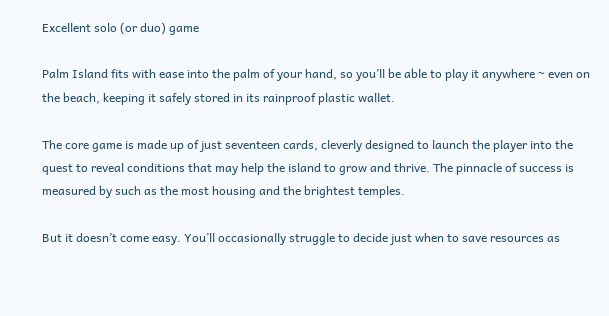Excellent solo (or duo) game

Palm Island fits with ease into the palm of your hand, so you’ll be able to play it anywhere ~ even on the beach, keeping it safely stored in its rainproof plastic wallet.

The core game is made up of just seventeen cards, cleverly designed to launch the player into the quest to reveal conditions that may help the island to grow and thrive. The pinnacle of success is measured by such as the most housing and the brightest temples.

But it doesn’t come easy. You’ll occasionally struggle to decide just when to save resources as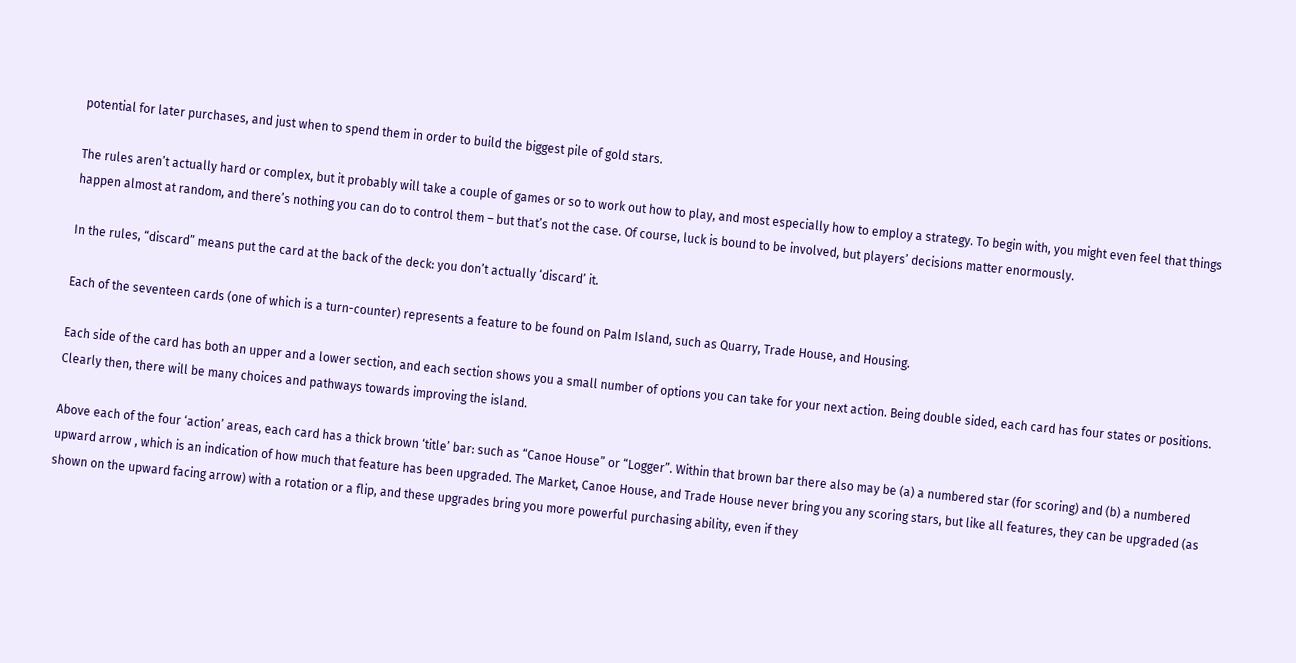potential for later purchases, and just when to spend them in order to build the biggest pile of gold stars.

The rules aren’t actually hard or complex, but it probably will take a couple of games or so to work out how to play, and most especially how to employ a strategy. To begin with, you might even feel that things happen almost at random, and there’s nothing you can do to control them – but that’s not the case. Of course, luck is bound to be involved, but players’ decisions matter enormously.

In the rules, “discard” means put the card at the back of the deck: you don’t actually ‘discard’ it.

Each of the seventeen cards (one of which is a turn-counter) represents a feature to be found on Palm Island, such as Quarry, Trade House, and Housing.

Each side of the card has both an upper and a lower section, and each section shows you a small number of options you can take for your next action. Being double sided, each card has four states or positions.
Clearly then, there will be many choices and pathways towards improving the island.

Above each of the four ‘action’ areas, each card has a thick brown ‘title’ bar: such as “Canoe House” or “Logger”. Within that brown bar there also may be (a) a numbered star (for scoring) and (b) a numbered upward arrow , which is an indication of how much that feature has been upgraded. The Market, Canoe House, and Trade House never bring you any scoring stars, but like all features, they can be upgraded (as shown on the upward facing arrow) with a rotation or a flip, and these upgrades bring you more powerful purchasing ability, even if they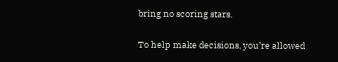bring no scoring stars.

To help make decisions, you’re allowed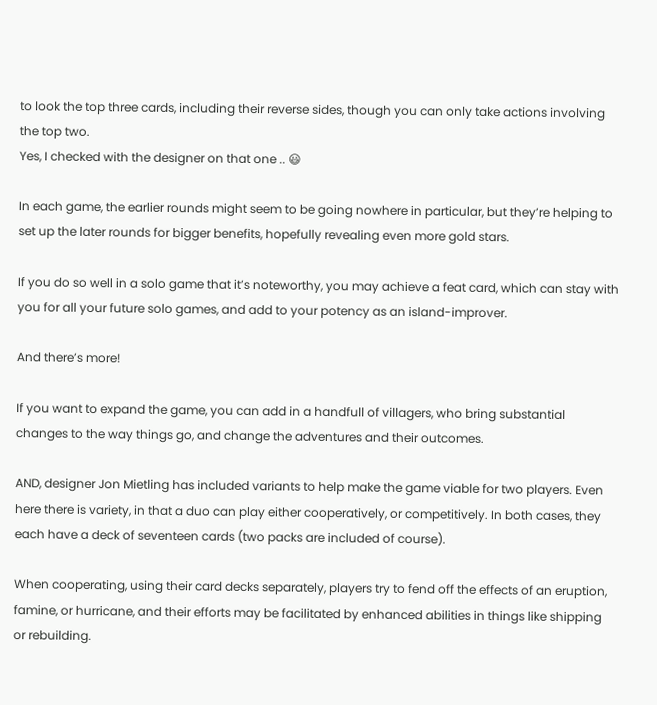to look the top three cards, including their reverse sides, though you can only take actions involving the top two.
Yes, I checked with the designer on that one .. 😃

In each game, the earlier rounds might seem to be going nowhere in particular, but they’re helping to set up the later rounds for bigger benefits, hopefully revealing even more gold stars.

If you do so well in a solo game that it’s noteworthy, you may achieve a feat card, which can stay with you for all your future solo games, and add to your potency as an island-improver.

And there’s more!

If you want to expand the game, you can add in a handfull of villagers, who bring substantial changes to the way things go, and change the adventures and their outcomes.

AND, designer Jon Mietling has included variants to help make the game viable for two players. Even here there is variety, in that a duo can play either cooperatively, or competitively. In both cases, they each have a deck of seventeen cards (two packs are included of course).

When cooperating, using their card decks separately, players try to fend off the effects of an eruption, famine, or hurricane, and their efforts may be facilitated by enhanced abilities in things like shipping or rebuilding.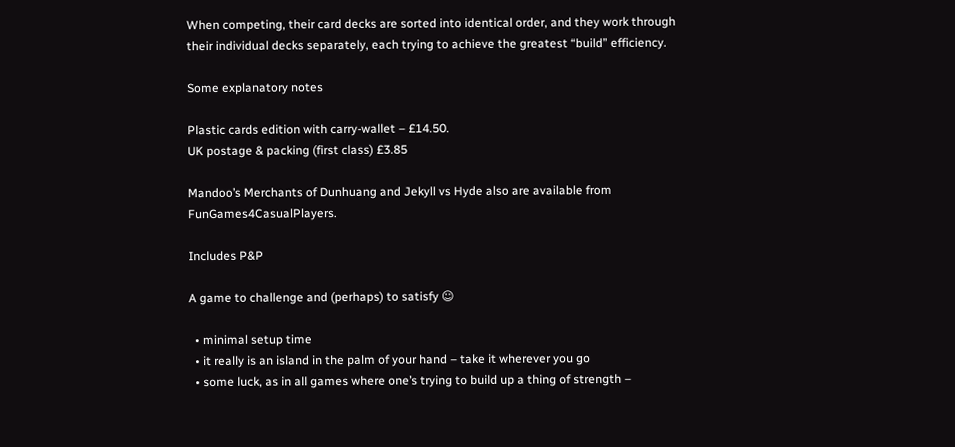When competing, their card decks are sorted into identical order, and they work through their individual decks separately, each trying to achieve the greatest “build” efficiency.

Some explanatory notes

Plastic cards edition with carry-wallet – £14.50.
UK postage & packing (first class) £3.85

Mandoo’s Merchants of Dunhuang and Jekyll vs Hyde also are available from FunGames4CasualPlayers.

Includes P&P

A game to challenge and (perhaps) to satisfy ☺

  • minimal setup time
  • it really is an island in the palm of your hand – take it wherever you go
  • some luck, as in all games where one’s trying to build up a thing of strength –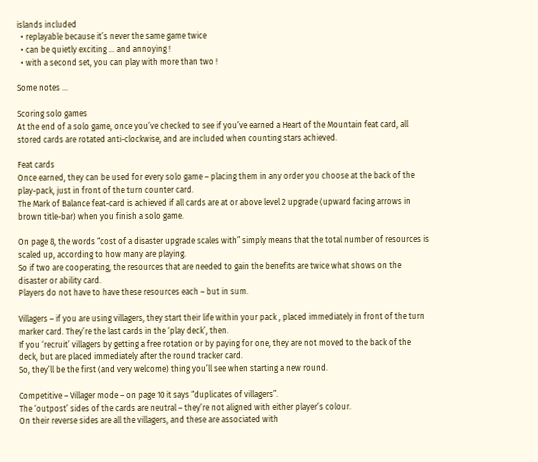islands included
  • replayable because it’s never the same game twice
  • can be quietly exciting … and annoying !
  • with a second set, you can play with more than two !

Some notes …

Scoring solo games
At the end of a solo game, once you’ve checked to see if you’ve earned a Heart of the Mountain feat card, all stored cards are rotated anti-clockwise, and are included when counting stars achieved.

Feat cards
Once earned, they can be used for every solo game – placing them in any order you choose at the back of the play-pack, just in front of the turn counter card.
The Mark of Balance feat-card is achieved if all cards are at or above level 2 upgrade (upward facing arrows in brown title-bar) when you finish a solo game.

On page 8, the words “cost of a disaster upgrade scales with” simply means that the total number of resources is scaled up, according to how many are playing.
So if two are cooperating, the resources that are needed to gain the benefits are twice what shows on the disaster or ability card.
Players do not have to have these resources each – but in sum.

Villagers – if you are using villagers, they start their life within your pack , placed immediately in front of the turn marker card. They’re the last cards in the ‘play deck’, then.
If you ‘recruit’ villagers by getting a free rotation or by paying for one, they are not moved to the back of the deck, but are placed immediately after the round tracker card.
So, they’ll be the first (and very welcome) thing you’ll see when starting a new round.

Competitive – Villager mode – on page 10 it says “duplicates of villagers”.
The ‘outpost’ sides of the cards are neutral – they’re not aligned with either player’s colour.
On their reverse sides are all the villagers, and these are associated with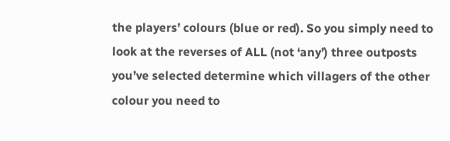the players’ colours (blue or red). So you simply need to look at the reverses of ALL (not ‘any’) three outposts you’ve selected determine which villagers of the other colour you need to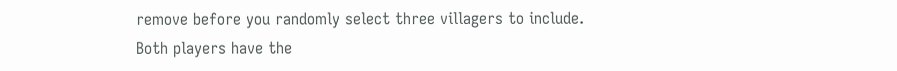remove before you randomly select three villagers to include.
Both players have the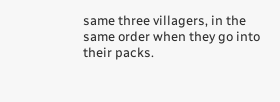same three villagers, in the same order when they go into their packs.